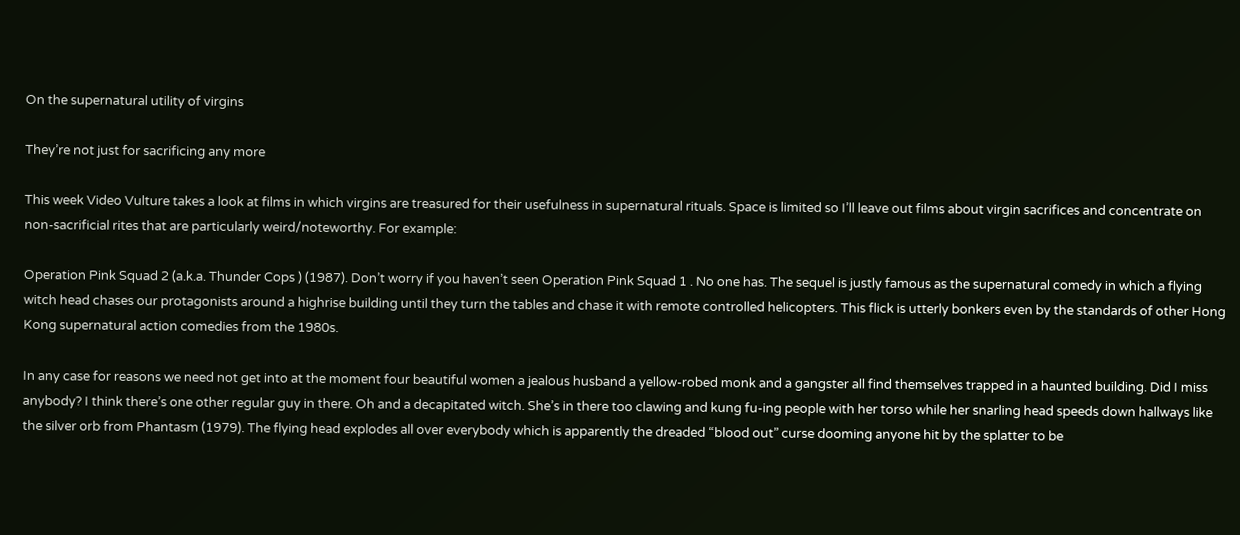On the supernatural utility of virgins

They’re not just for sacrificing any more

This week Video Vulture takes a look at films in which virgins are treasured for their usefulness in supernatural rituals. Space is limited so I’ll leave out films about virgin sacrifices and concentrate on non-sacrificial rites that are particularly weird/noteworthy. For example:

Operation Pink Squad 2 (a.k.a. Thunder Cops ) (1987). Don’t worry if you haven’t seen Operation Pink Squad 1 . No one has. The sequel is justly famous as the supernatural comedy in which a flying witch head chases our protagonists around a highrise building until they turn the tables and chase it with remote controlled helicopters. This flick is utterly bonkers even by the standards of other Hong Kong supernatural action comedies from the 1980s.

In any case for reasons we need not get into at the moment four beautiful women a jealous husband a yellow-robed monk and a gangster all find themselves trapped in a haunted building. Did I miss anybody? I think there’s one other regular guy in there. Oh and a decapitated witch. She’s in there too clawing and kung fu-ing people with her torso while her snarling head speeds down hallways like the silver orb from Phantasm (1979). The flying head explodes all over everybody which is apparently the dreaded “blood out” curse dooming anyone hit by the splatter to be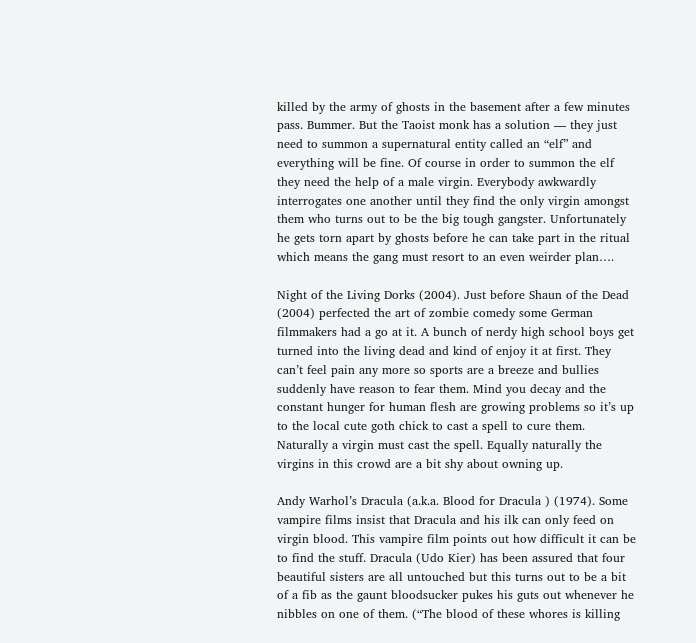killed by the army of ghosts in the basement after a few minutes pass. Bummer. But the Taoist monk has a solution — they just need to summon a supernatural entity called an “elf” and everything will be fine. Of course in order to summon the elf they need the help of a male virgin. Everybody awkwardly interrogates one another until they find the only virgin amongst them who turns out to be the big tough gangster. Unfortunately he gets torn apart by ghosts before he can take part in the ritual which means the gang must resort to an even weirder plan….

Night of the Living Dorks (2004). Just before Shaun of the Dead (2004) perfected the art of zombie comedy some German filmmakers had a go at it. A bunch of nerdy high school boys get turned into the living dead and kind of enjoy it at first. They can’t feel pain any more so sports are a breeze and bullies suddenly have reason to fear them. Mind you decay and the constant hunger for human flesh are growing problems so it’s up to the local cute goth chick to cast a spell to cure them. Naturally a virgin must cast the spell. Equally naturally the virgins in this crowd are a bit shy about owning up.

Andy Warhol’s Dracula (a.k.a. Blood for Dracula ) (1974). Some vampire films insist that Dracula and his ilk can only feed on virgin blood. This vampire film points out how difficult it can be to find the stuff. Dracula (Udo Kier) has been assured that four beautiful sisters are all untouched but this turns out to be a bit of a fib as the gaunt bloodsucker pukes his guts out whenever he nibbles on one of them. (“The blood of these whores is killing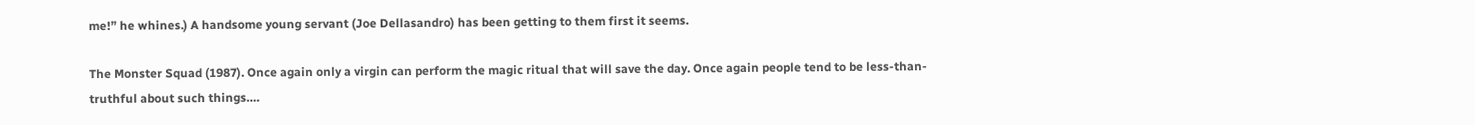me!” he whines.) A handsome young servant (Joe Dellasandro) has been getting to them first it seems.

The Monster Squad (1987). Once again only a virgin can perform the magic ritual that will save the day. Once again people tend to be less-than-truthful about such things….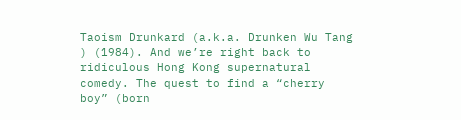Taoism Drunkard (a.k.a. Drunken Wu Tang ) (1984). And we’re right back to ridiculous Hong Kong supernatural comedy. The quest to find a “cherry boy” (born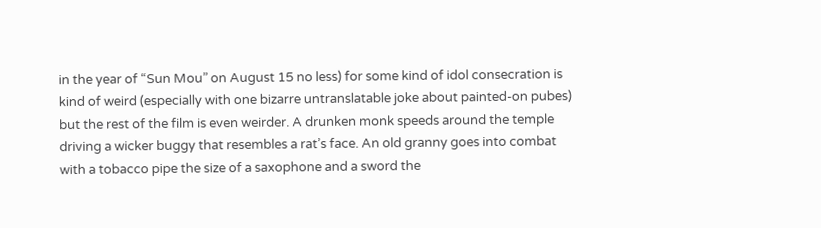in the year of “Sun Mou” on August 15 no less) for some kind of idol consecration is kind of weird (especially with one bizarre untranslatable joke about painted-on pubes) but the rest of the film is even weirder. A drunken monk speeds around the temple driving a wicker buggy that resembles a rat’s face. An old granny goes into combat with a tobacco pipe the size of a saxophone and a sword the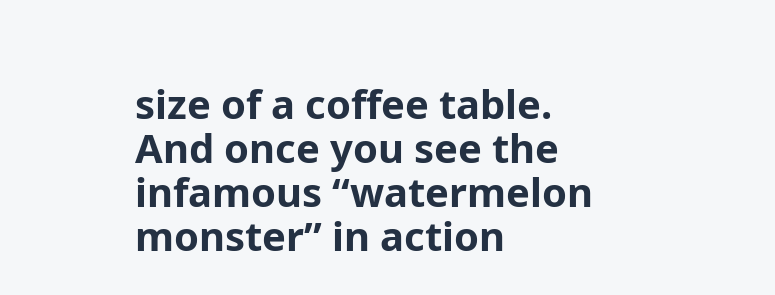size of a coffee table. And once you see the infamous “watermelon monster” in action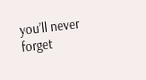you’ll never forget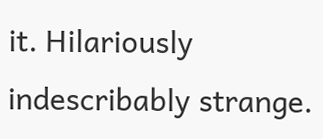it. Hilariously indescribably strange.